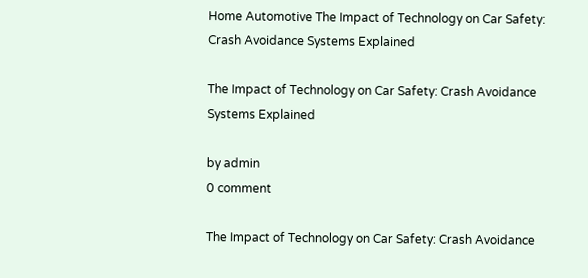Home Automotive The Impact of Technology on Car Safety: Crash Avoidance Systems Explained

The Impact of Technology on Car Safety: Crash Avoidance Systems Explained

by admin
0 comment

The Impact of Technology on Car Safety: Crash Avoidance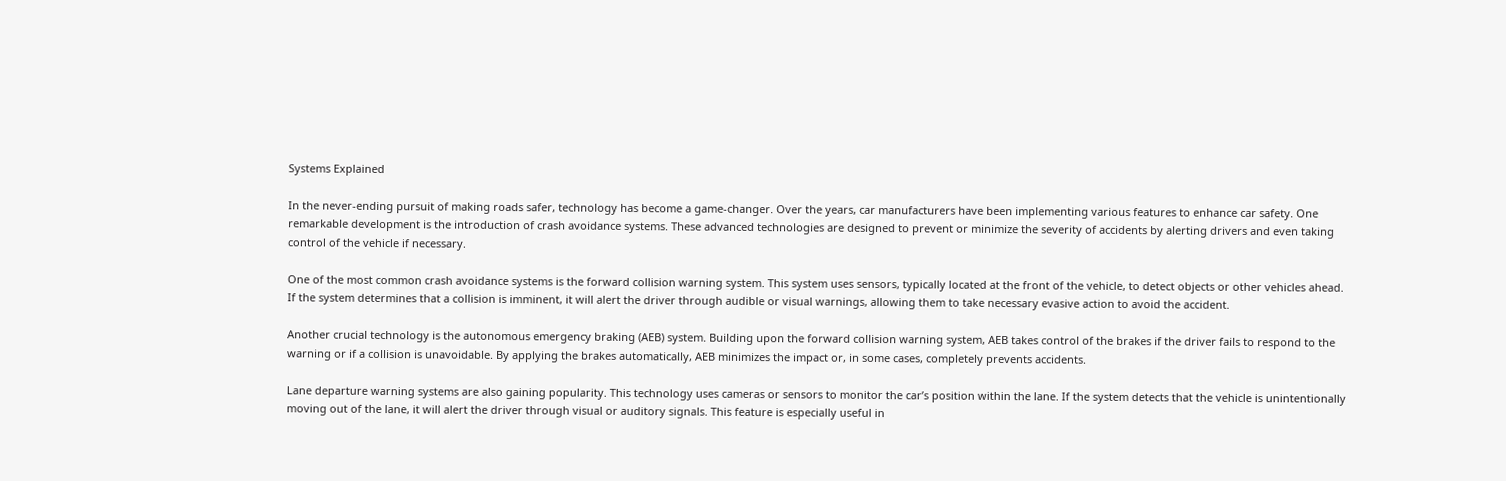Systems Explained

In the never-ending pursuit of making roads safer, technology has become a game-changer. Over the years, car manufacturers have been implementing various features to enhance car safety. One remarkable development is the introduction of crash avoidance systems. These advanced technologies are designed to prevent or minimize the severity of accidents by alerting drivers and even taking control of the vehicle if necessary.

One of the most common crash avoidance systems is the forward collision warning system. This system uses sensors, typically located at the front of the vehicle, to detect objects or other vehicles ahead. If the system determines that a collision is imminent, it will alert the driver through audible or visual warnings, allowing them to take necessary evasive action to avoid the accident.

Another crucial technology is the autonomous emergency braking (AEB) system. Building upon the forward collision warning system, AEB takes control of the brakes if the driver fails to respond to the warning or if a collision is unavoidable. By applying the brakes automatically, AEB minimizes the impact or, in some cases, completely prevents accidents.

Lane departure warning systems are also gaining popularity. This technology uses cameras or sensors to monitor the car’s position within the lane. If the system detects that the vehicle is unintentionally moving out of the lane, it will alert the driver through visual or auditory signals. This feature is especially useful in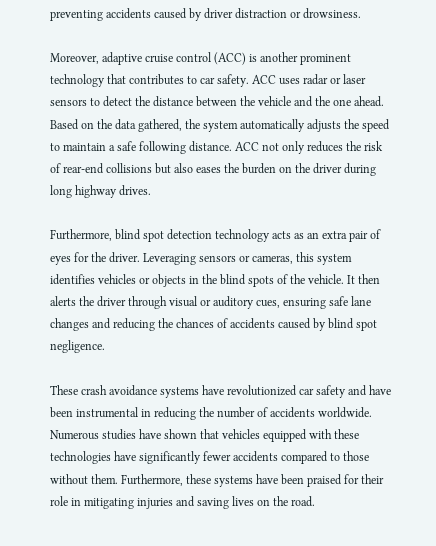preventing accidents caused by driver distraction or drowsiness.

Moreover, adaptive cruise control (ACC) is another prominent technology that contributes to car safety. ACC uses radar or laser sensors to detect the distance between the vehicle and the one ahead. Based on the data gathered, the system automatically adjusts the speed to maintain a safe following distance. ACC not only reduces the risk of rear-end collisions but also eases the burden on the driver during long highway drives.

Furthermore, blind spot detection technology acts as an extra pair of eyes for the driver. Leveraging sensors or cameras, this system identifies vehicles or objects in the blind spots of the vehicle. It then alerts the driver through visual or auditory cues, ensuring safe lane changes and reducing the chances of accidents caused by blind spot negligence.

These crash avoidance systems have revolutionized car safety and have been instrumental in reducing the number of accidents worldwide. Numerous studies have shown that vehicles equipped with these technologies have significantly fewer accidents compared to those without them. Furthermore, these systems have been praised for their role in mitigating injuries and saving lives on the road.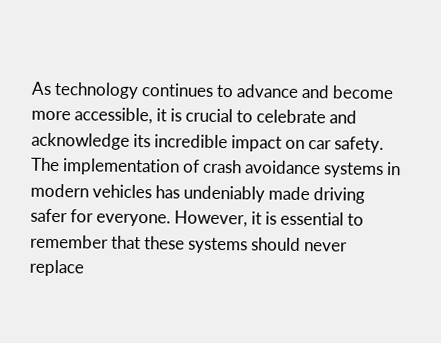As technology continues to advance and become more accessible, it is crucial to celebrate and acknowledge its incredible impact on car safety. The implementation of crash avoidance systems in modern vehicles has undeniably made driving safer for everyone. However, it is essential to remember that these systems should never replace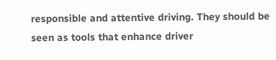responsible and attentive driving. They should be seen as tools that enhance driver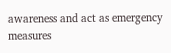awareness and act as emergency measures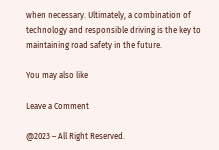when necessary. Ultimately, a combination of technology and responsible driving is the key to maintaining road safety in the future.

You may also like

Leave a Comment

@2023 – All Right Reserved.